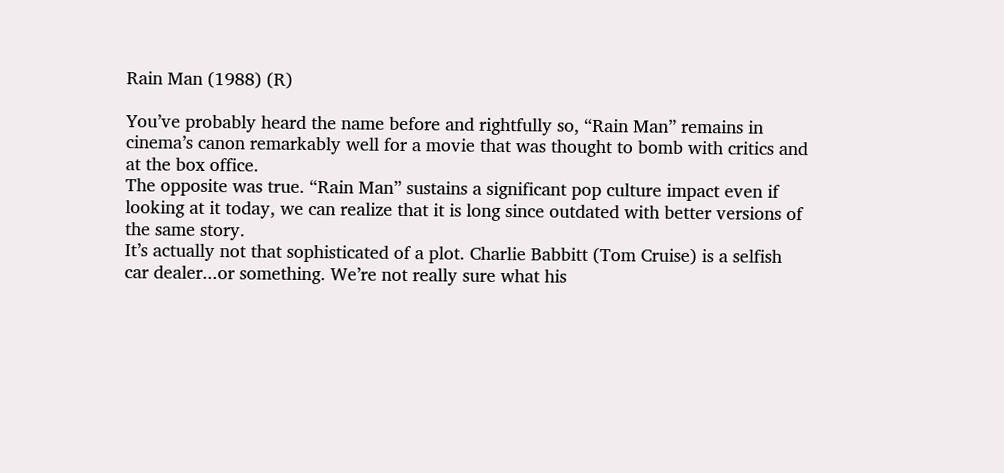Rain Man (1988) (R)

You’ve probably heard the name before and rightfully so, “Rain Man” remains in cinema’s canon remarkably well for a movie that was thought to bomb with critics and at the box office.
The opposite was true. “Rain Man” sustains a significant pop culture impact even if looking at it today, we can realize that it is long since outdated with better versions of the same story.
It’s actually not that sophisticated of a plot. Charlie Babbitt (Tom Cruise) is a selfish car dealer...or something. We’re not really sure what his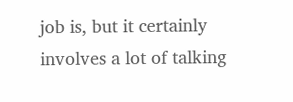job is, but it certainly involves a lot of talking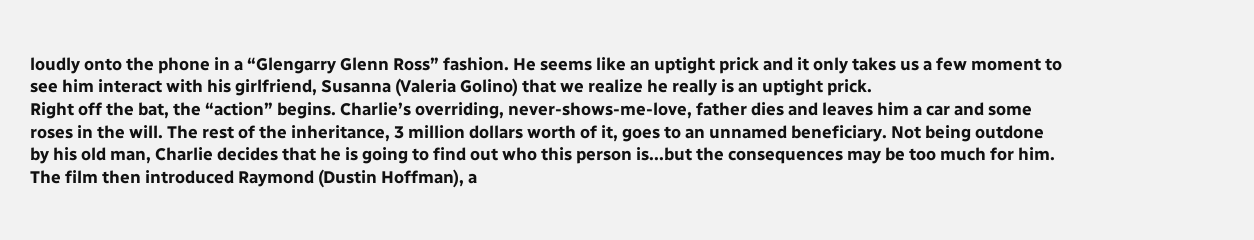loudly onto the phone in a “Glengarry Glenn Ross” fashion. He seems like an uptight prick and it only takes us a few moment to see him interact with his girlfriend, Susanna (Valeria Golino) that we realize he really is an uptight prick.
Right off the bat, the “action” begins. Charlie’s overriding, never-shows-me-love, father dies and leaves him a car and some roses in the will. The rest of the inheritance, 3 million dollars worth of it, goes to an unnamed beneficiary. Not being outdone by his old man, Charlie decides that he is going to find out who this person is...but the consequences may be too much for him.
The film then introduced Raymond (Dustin Hoffman), a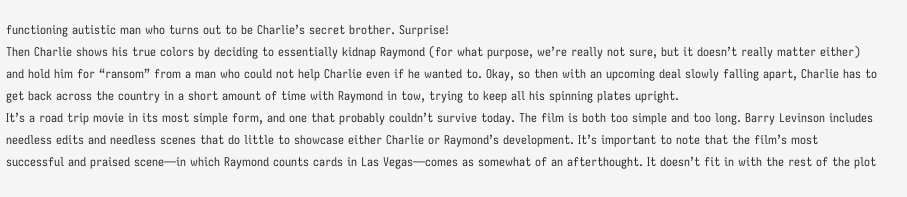functioning autistic man who turns out to be Charlie’s secret brother. Surprise!
Then Charlie shows his true colors by deciding to essentially kidnap Raymond (for what purpose, we’re really not sure, but it doesn’t really matter either) and hold him for “ransom” from a man who could not help Charlie even if he wanted to. Okay, so then with an upcoming deal slowly falling apart, Charlie has to get back across the country in a short amount of time with Raymond in tow, trying to keep all his spinning plates upright.
It’s a road trip movie in its most simple form, and one that probably couldn’t survive today. The film is both too simple and too long. Barry Levinson includes needless edits and needless scenes that do little to showcase either Charlie or Raymond’s development. It’s important to note that the film’s most successful and praised scene—in which Raymond counts cards in Las Vegas—comes as somewhat of an afterthought. It doesn’t fit in with the rest of the plot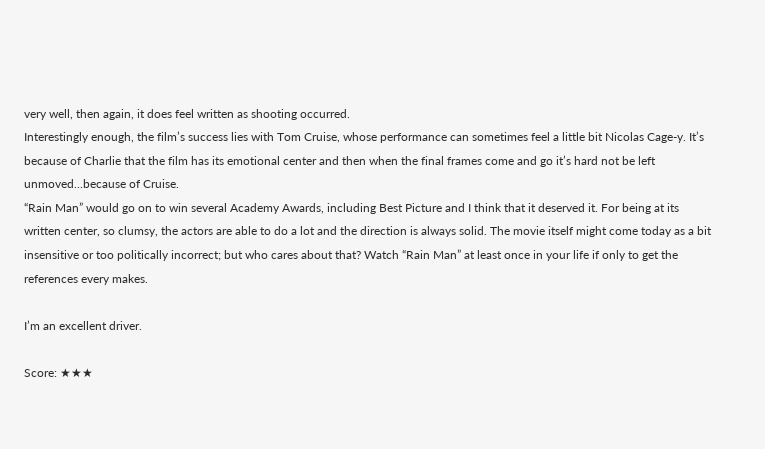very well, then again, it does feel written as shooting occurred.
Interestingly enough, the film’s success lies with Tom Cruise, whose performance can sometimes feel a little bit Nicolas Cage-y. It’s because of Charlie that the film has its emotional center and then when the final frames come and go it’s hard not be left unmoved...because of Cruise.
“Rain Man” would go on to win several Academy Awards, including Best Picture and I think that it deserved it. For being at its written center, so clumsy, the actors are able to do a lot and the direction is always solid. The movie itself might come today as a bit insensitive or too politically incorrect; but who cares about that? Watch “Rain Man” at least once in your life if only to get the references every makes.

I’m an excellent driver.

Score: ★★★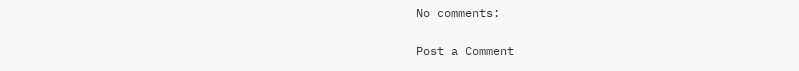No comments:

Post a Comment